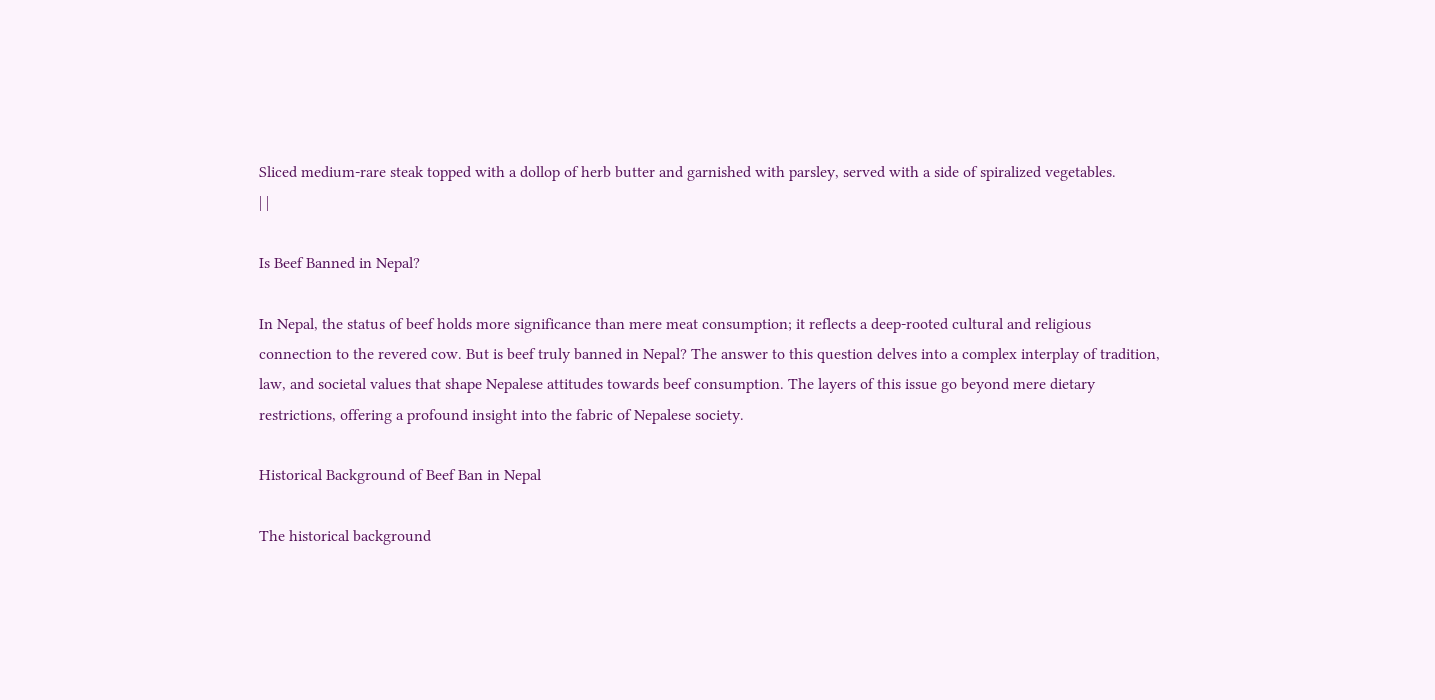Sliced medium-rare steak topped with a dollop of herb butter and garnished with parsley, served with a side of spiralized vegetables.
| |

Is Beef Banned in Nepal?

In Nepal, the status of beef holds more significance than mere meat consumption; it reflects a deep-rooted cultural and religious connection to the revered cow. But is beef truly banned in Nepal? The answer to this question delves into a complex interplay of tradition, law, and societal values that shape Nepalese attitudes towards beef consumption. The layers of this issue go beyond mere dietary restrictions, offering a profound insight into the fabric of Nepalese society.

Historical Background of Beef Ban in Nepal

The historical background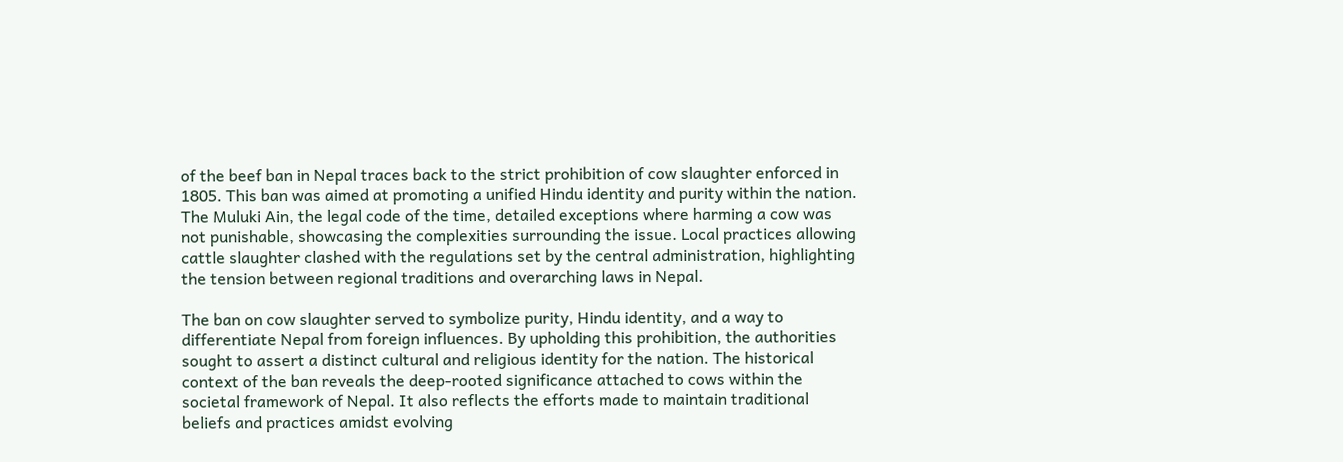of the beef ban in Nepal traces back to the strict prohibition of cow slaughter enforced in 1805. This ban was aimed at promoting a unified Hindu identity and purity within the nation. The Muluki Ain, the legal code of the time, detailed exceptions where harming a cow was not punishable, showcasing the complexities surrounding the issue. Local practices allowing cattle slaughter clashed with the regulations set by the central administration, highlighting the tension between regional traditions and overarching laws in Nepal.

The ban on cow slaughter served to symbolize purity, Hindu identity, and a way to differentiate Nepal from foreign influences. By upholding this prohibition, the authorities sought to assert a distinct cultural and religious identity for the nation. The historical context of the ban reveals the deep-rooted significance attached to cows within the societal framework of Nepal. It also reflects the efforts made to maintain traditional beliefs and practices amidst evolving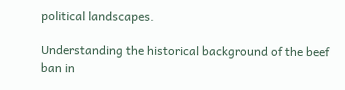political landscapes.

Understanding the historical background of the beef ban in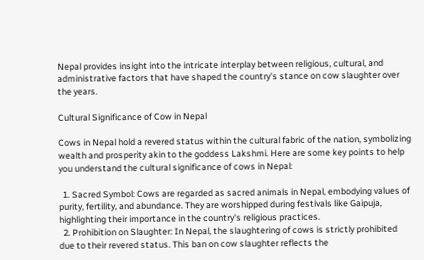Nepal provides insight into the intricate interplay between religious, cultural, and administrative factors that have shaped the country's stance on cow slaughter over the years.

Cultural Significance of Cow in Nepal

Cows in Nepal hold a revered status within the cultural fabric of the nation, symbolizing wealth and prosperity akin to the goddess Lakshmi. Here are some key points to help you understand the cultural significance of cows in Nepal:

  1. Sacred Symbol: Cows are regarded as sacred animals in Nepal, embodying values of purity, fertility, and abundance. They are worshipped during festivals like Gaipuja, highlighting their importance in the country's religious practices.
  2. Prohibition on Slaughter: In Nepal, the slaughtering of cows is strictly prohibited due to their revered status. This ban on cow slaughter reflects the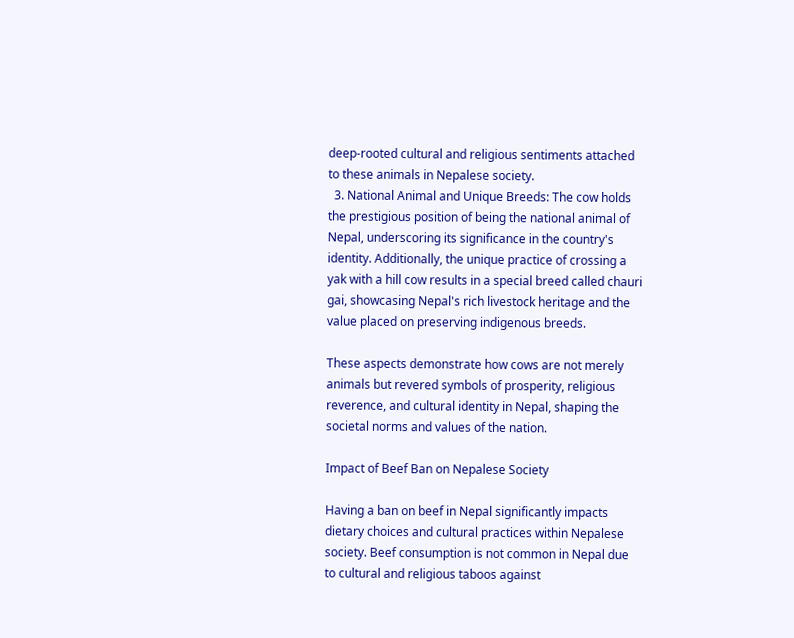deep-rooted cultural and religious sentiments attached to these animals in Nepalese society.
  3. National Animal and Unique Breeds: The cow holds the prestigious position of being the national animal of Nepal, underscoring its significance in the country's identity. Additionally, the unique practice of crossing a yak with a hill cow results in a special breed called chauri gai, showcasing Nepal's rich livestock heritage and the value placed on preserving indigenous breeds.

These aspects demonstrate how cows are not merely animals but revered symbols of prosperity, religious reverence, and cultural identity in Nepal, shaping the societal norms and values of the nation.

Impact of Beef Ban on Nepalese Society

Having a ban on beef in Nepal significantly impacts dietary choices and cultural practices within Nepalese society. Beef consumption is not common in Nepal due to cultural and religious taboos against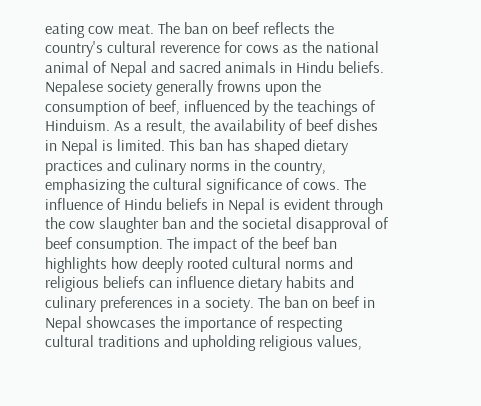eating cow meat. The ban on beef reflects the country's cultural reverence for cows as the national animal of Nepal and sacred animals in Hindu beliefs. Nepalese society generally frowns upon the consumption of beef, influenced by the teachings of Hinduism. As a result, the availability of beef dishes in Nepal is limited. This ban has shaped dietary practices and culinary norms in the country, emphasizing the cultural significance of cows. The influence of Hindu beliefs in Nepal is evident through the cow slaughter ban and the societal disapproval of beef consumption. The impact of the beef ban highlights how deeply rooted cultural norms and religious beliefs can influence dietary habits and culinary preferences in a society. The ban on beef in Nepal showcases the importance of respecting cultural traditions and upholding religious values,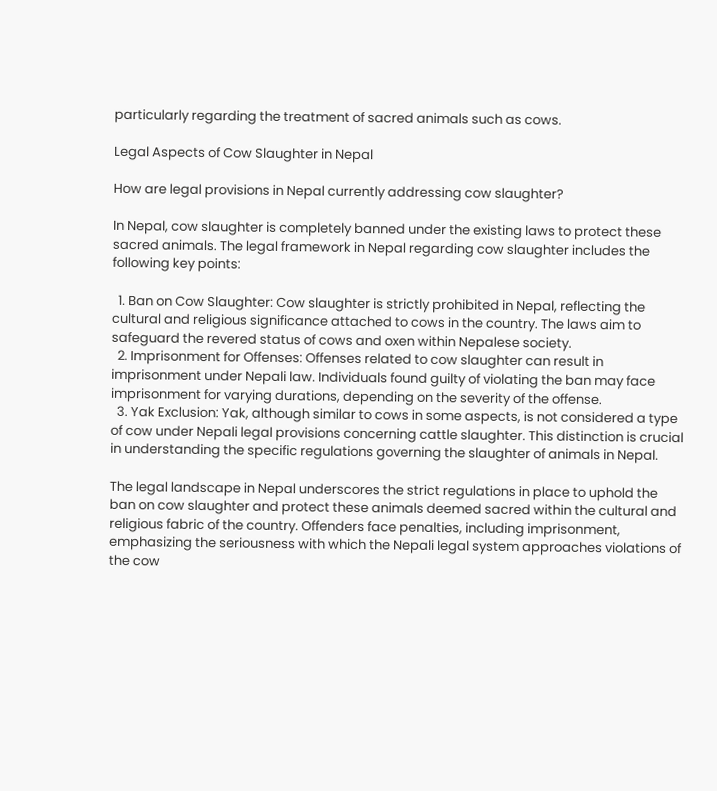particularly regarding the treatment of sacred animals such as cows.

Legal Aspects of Cow Slaughter in Nepal

How are legal provisions in Nepal currently addressing cow slaughter?

In Nepal, cow slaughter is completely banned under the existing laws to protect these sacred animals. The legal framework in Nepal regarding cow slaughter includes the following key points:

  1. Ban on Cow Slaughter: Cow slaughter is strictly prohibited in Nepal, reflecting the cultural and religious significance attached to cows in the country. The laws aim to safeguard the revered status of cows and oxen within Nepalese society.
  2. Imprisonment for Offenses: Offenses related to cow slaughter can result in imprisonment under Nepali law. Individuals found guilty of violating the ban may face imprisonment for varying durations, depending on the severity of the offense.
  3. Yak Exclusion: Yak, although similar to cows in some aspects, is not considered a type of cow under Nepali legal provisions concerning cattle slaughter. This distinction is crucial in understanding the specific regulations governing the slaughter of animals in Nepal.

The legal landscape in Nepal underscores the strict regulations in place to uphold the ban on cow slaughter and protect these animals deemed sacred within the cultural and religious fabric of the country. Offenders face penalties, including imprisonment, emphasizing the seriousness with which the Nepali legal system approaches violations of the cow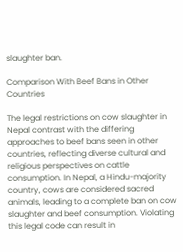slaughter ban.

Comparison With Beef Bans in Other Countries

The legal restrictions on cow slaughter in Nepal contrast with the differing approaches to beef bans seen in other countries, reflecting diverse cultural and religious perspectives on cattle consumption. In Nepal, a Hindu-majority country, cows are considered sacred animals, leading to a complete ban on cow slaughter and beef consumption. Violating this legal code can result in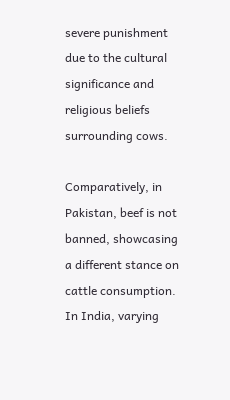severe punishment due to the cultural significance and religious beliefs surrounding cows.

Comparatively, in Pakistan, beef is not banned, showcasing a different stance on cattle consumption. In India, varying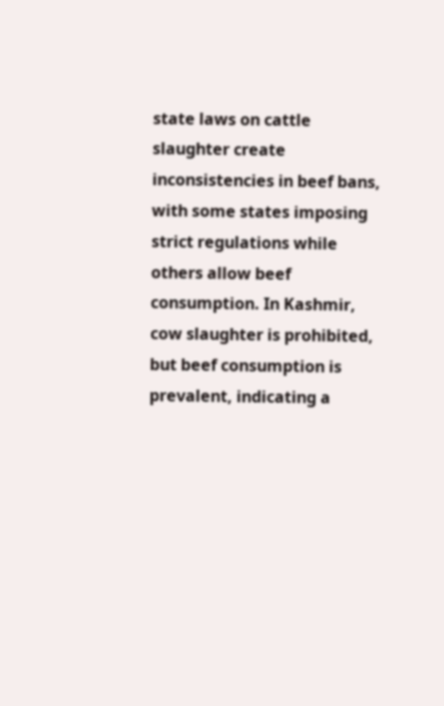state laws on cattle slaughter create inconsistencies in beef bans, with some states imposing strict regulations while others allow beef consumption. In Kashmir, cow slaughter is prohibited, but beef consumption is prevalent, indicating a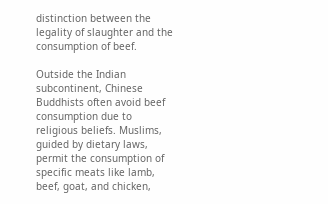distinction between the legality of slaughter and the consumption of beef.

Outside the Indian subcontinent, Chinese Buddhists often avoid beef consumption due to religious beliefs. Muslims, guided by dietary laws, permit the consumption of specific meats like lamb, beef, goat, and chicken,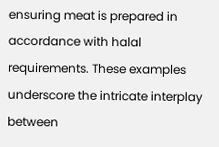ensuring meat is prepared in accordance with halal requirements. These examples underscore the intricate interplay between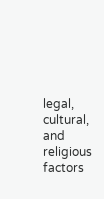legal, cultural, and religious factors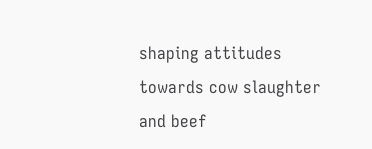shaping attitudes towards cow slaughter and beef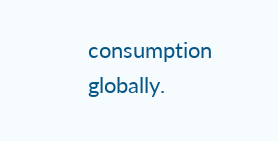consumption globally.